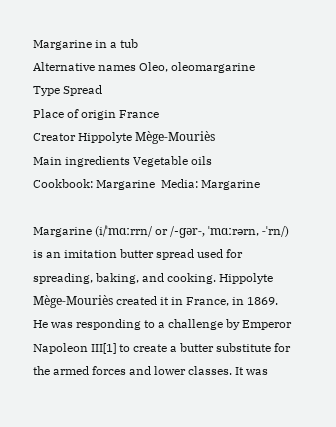Margarine in a tub
Alternative names Oleo, oleomargarine
Type Spread
Place of origin France
Creator Hippolyte Mège-Mouriès
Main ingredients Vegetable oils
Cookbook: Margarine  Media: Margarine

Margarine (i/ˈmɑːrrn/ or /-ɡər-, ˈmɑːrərn, -ˈrn/) is an imitation butter spread used for spreading, baking, and cooking. Hippolyte Mège-Mouriès created it in France, in 1869. He was responding to a challenge by Emperor Napoleon III[1] to create a butter substitute for the armed forces and lower classes. It was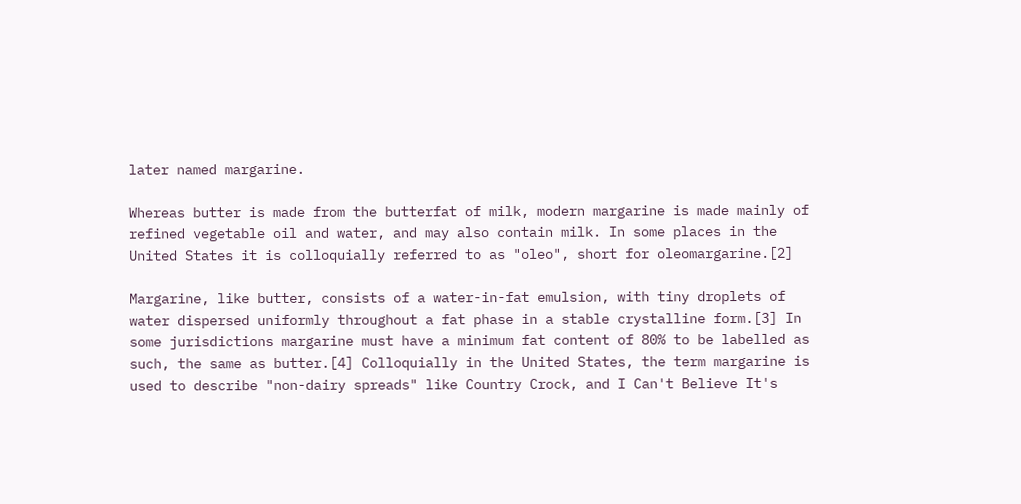later named margarine.

Whereas butter is made from the butterfat of milk, modern margarine is made mainly of refined vegetable oil and water, and may also contain milk. In some places in the United States it is colloquially referred to as "oleo", short for oleomargarine.[2]

Margarine, like butter, consists of a water-in-fat emulsion, with tiny droplets of water dispersed uniformly throughout a fat phase in a stable crystalline form.[3] In some jurisdictions margarine must have a minimum fat content of 80% to be labelled as such, the same as butter.[4] Colloquially in the United States, the term margarine is used to describe "non-dairy spreads" like Country Crock, and I Can't Believe It's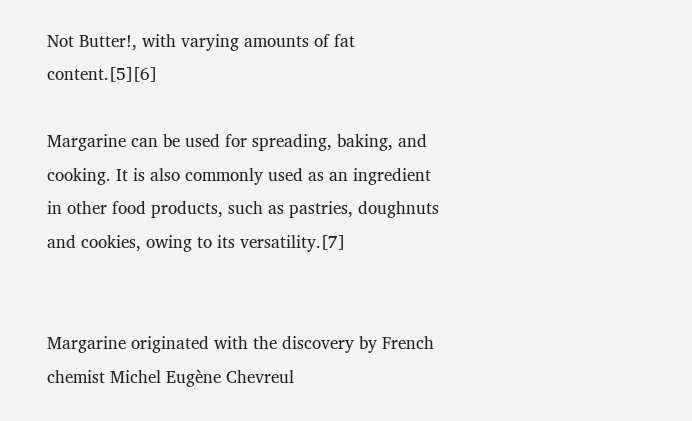Not Butter!, with varying amounts of fat content.[5][6]

Margarine can be used for spreading, baking, and cooking. It is also commonly used as an ingredient in other food products, such as pastries, doughnuts and cookies, owing to its versatility.[7]


Margarine originated with the discovery by French chemist Michel Eugène Chevreul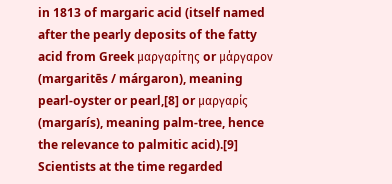in 1813 of margaric acid (itself named after the pearly deposits of the fatty acid from Greek μαργαρίτης or μάργαρον (margaritēs / márgaron), meaning pearl-oyster or pearl,[8] or μαργαρίς (margarís), meaning palm-tree, hence the relevance to palmitic acid).[9] Scientists at the time regarded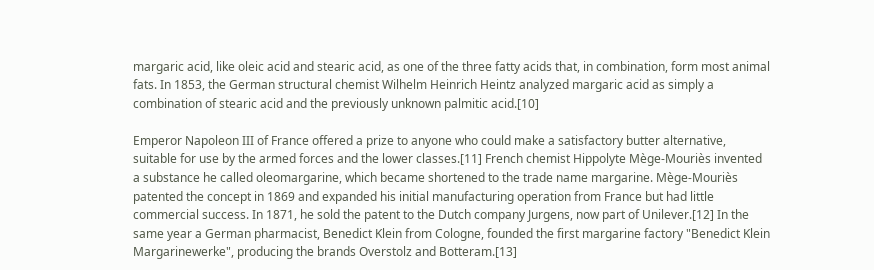margaric acid, like oleic acid and stearic acid, as one of the three fatty acids that, in combination, form most animal fats. In 1853, the German structural chemist Wilhelm Heinrich Heintz analyzed margaric acid as simply a combination of stearic acid and the previously unknown palmitic acid.[10]

Emperor Napoleon III of France offered a prize to anyone who could make a satisfactory butter alternative, suitable for use by the armed forces and the lower classes.[11] French chemist Hippolyte Mège-Mouriès invented a substance he called oleomargarine, which became shortened to the trade name margarine. Mège-Mouriès patented the concept in 1869 and expanded his initial manufacturing operation from France but had little commercial success. In 1871, he sold the patent to the Dutch company Jurgens, now part of Unilever.[12] In the same year a German pharmacist, Benedict Klein from Cologne, founded the first margarine factory "Benedict Klein Margarinewerke", producing the brands Overstolz and Botteram.[13]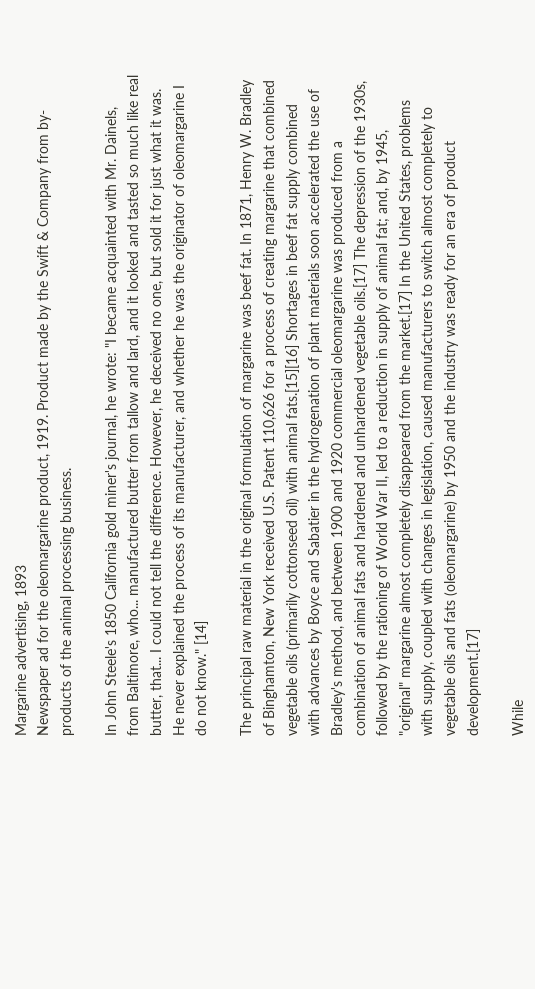Margarine advertising, 1893
Newspaper ad for the oleomargarine product, 1919. Product made by the Swift & Company from by-products of the animal processing business.

In John Steele's 1850 California gold miner's journal, he wrote: "I became acquainted with Mr. Dainels, from Baltimore, who... manufactured butter from tallow and lard, and it looked and tasted so much like real butter, that... I could not tell the difference. However, he deceived no one, but sold it for just what it was. He never explained the process of its manufacturer, and whether he was the originator of oleomargarine I do not know." [14]

The principal raw material in the original formulation of margarine was beef fat. In 1871, Henry W. Bradley of Binghamton, New York received U.S. Patent 110,626 for a process of creating margarine that combined vegetable oils (primarily cottonseed oil) with animal fats.[15][16] Shortages in beef fat supply combined with advances by Boyce and Sabatier in the hydrogenation of plant materials soon accelerated the use of Bradley's method, and between 1900 and 1920 commercial oleomargarine was produced from a combination of animal fats and hardened and unhardened vegetable oils.[17] The depression of the 1930s, followed by the rationing of World War II, led to a reduction in supply of animal fat; and, by 1945, "original" margarine almost completely disappeared from the market.[17] In the United States, problems with supply, coupled with changes in legislation, caused manufacturers to switch almost completely to vegetable oils and fats (oleomargarine) by 1950 and the industry was ready for an era of product development.[17]

While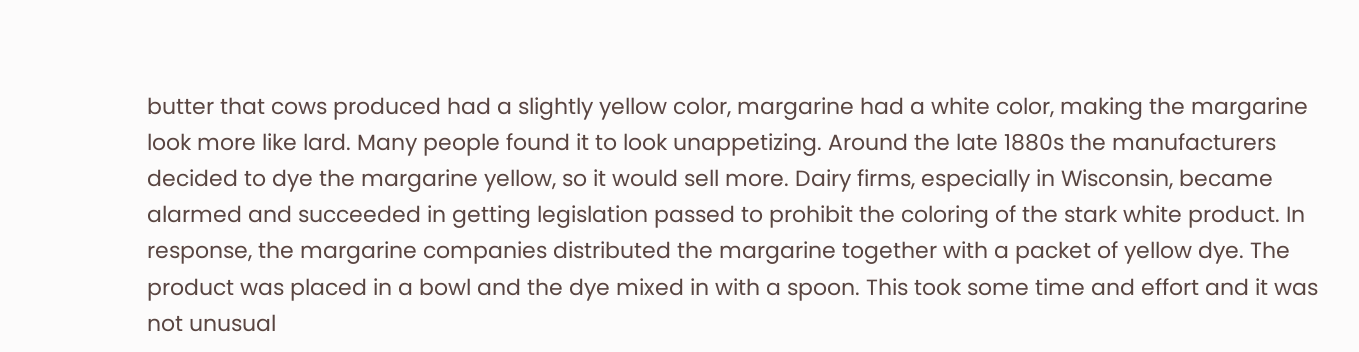butter that cows produced had a slightly yellow color, margarine had a white color, making the margarine look more like lard. Many people found it to look unappetizing. Around the late 1880s the manufacturers decided to dye the margarine yellow, so it would sell more. Dairy firms, especially in Wisconsin, became alarmed and succeeded in getting legislation passed to prohibit the coloring of the stark white product. In response, the margarine companies distributed the margarine together with a packet of yellow dye. The product was placed in a bowl and the dye mixed in with a spoon. This took some time and effort and it was not unusual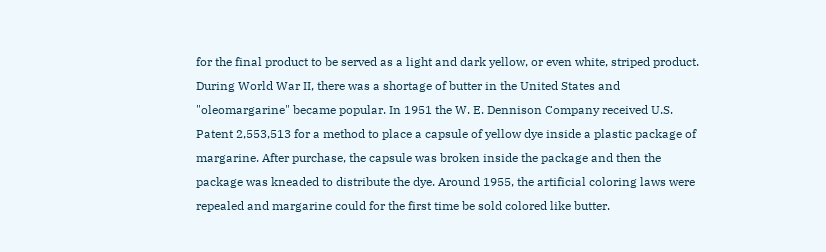for the final product to be served as a light and dark yellow, or even white, striped product. During World War II, there was a shortage of butter in the United States and "oleomargarine" became popular. In 1951 the W. E. Dennison Company received U.S. Patent 2,553,513 for a method to place a capsule of yellow dye inside a plastic package of margarine. After purchase, the capsule was broken inside the package and then the package was kneaded to distribute the dye. Around 1955, the artificial coloring laws were repealed and margarine could for the first time be sold colored like butter.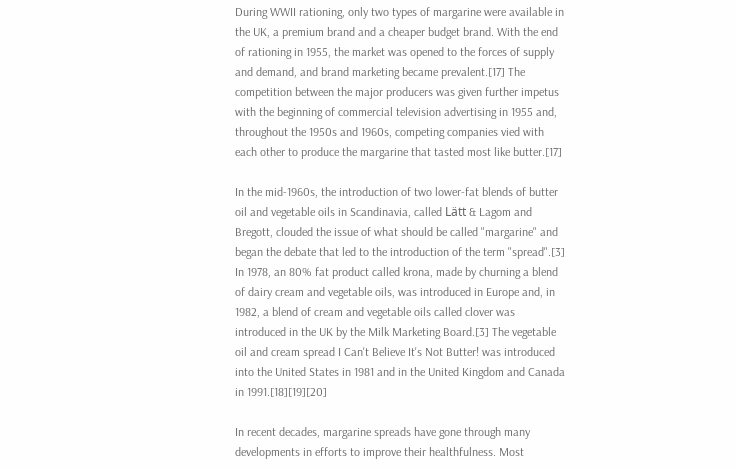During WWII rationing, only two types of margarine were available in the UK, a premium brand and a cheaper budget brand. With the end of rationing in 1955, the market was opened to the forces of supply and demand, and brand marketing became prevalent.[17] The competition between the major producers was given further impetus with the beginning of commercial television advertising in 1955 and, throughout the 1950s and 1960s, competing companies vied with each other to produce the margarine that tasted most like butter.[17]

In the mid-1960s, the introduction of two lower-fat blends of butter oil and vegetable oils in Scandinavia, called Lätt & Lagom and Bregott, clouded the issue of what should be called "margarine" and began the debate that led to the introduction of the term "spread".[3] In 1978, an 80% fat product called krona, made by churning a blend of dairy cream and vegetable oils, was introduced in Europe and, in 1982, a blend of cream and vegetable oils called clover was introduced in the UK by the Milk Marketing Board.[3] The vegetable oil and cream spread I Can't Believe It's Not Butter! was introduced into the United States in 1981 and in the United Kingdom and Canada in 1991.[18][19][20]

In recent decades, margarine spreads have gone through many developments in efforts to improve their healthfulness. Most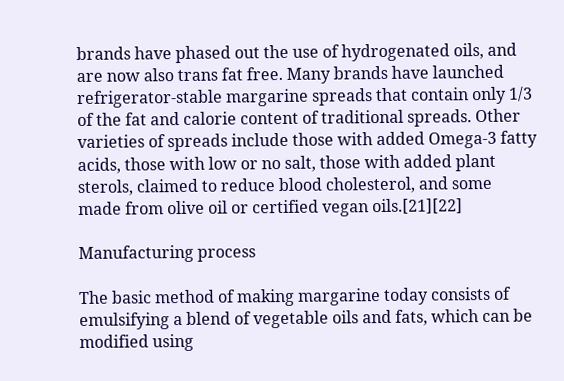brands have phased out the use of hydrogenated oils, and are now also trans fat free. Many brands have launched refrigerator-stable margarine spreads that contain only 1/3 of the fat and calorie content of traditional spreads. Other varieties of spreads include those with added Omega-3 fatty acids, those with low or no salt, those with added plant sterols, claimed to reduce blood cholesterol, and some made from olive oil or certified vegan oils.[21][22]

Manufacturing process

The basic method of making margarine today consists of emulsifying a blend of vegetable oils and fats, which can be modified using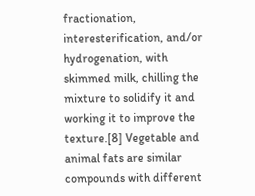fractionation, interesterification, and/or hydrogenation, with skimmed milk, chilling the mixture to solidify it and working it to improve the texture.[8] Vegetable and animal fats are similar compounds with different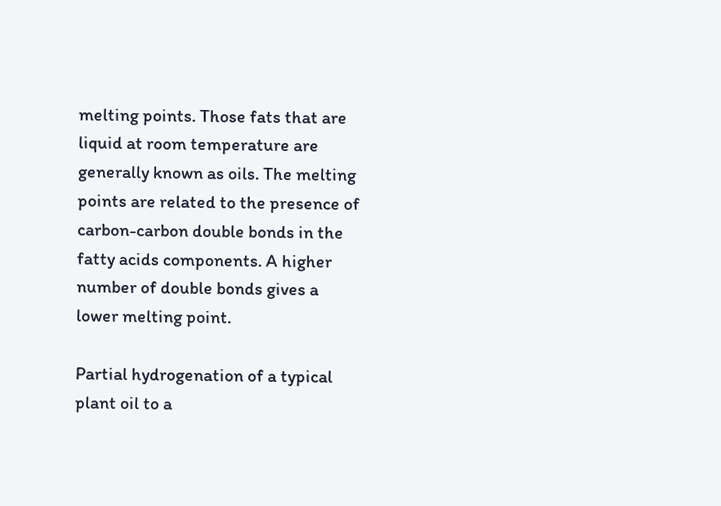melting points. Those fats that are liquid at room temperature are generally known as oils. The melting points are related to the presence of carbon-carbon double bonds in the fatty acids components. A higher number of double bonds gives a lower melting point.

Partial hydrogenation of a typical plant oil to a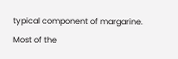typical component of margarine. Most of the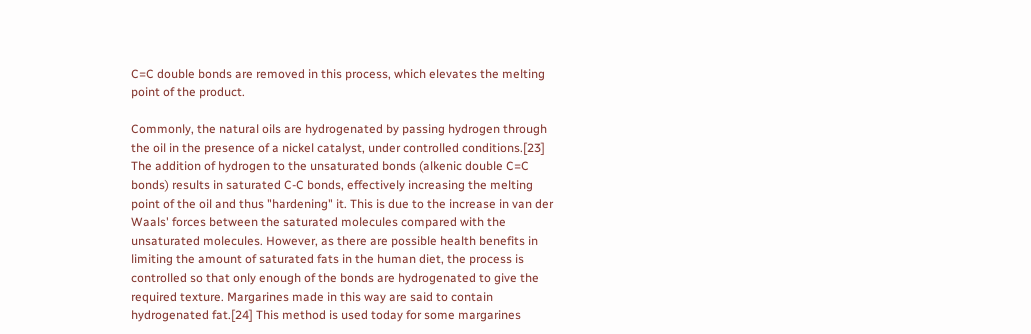C=C double bonds are removed in this process, which elevates the melting point of the product.

Commonly, the natural oils are hydrogenated by passing hydrogen through the oil in the presence of a nickel catalyst, under controlled conditions.[23] The addition of hydrogen to the unsaturated bonds (alkenic double C=C bonds) results in saturated C-C bonds, effectively increasing the melting point of the oil and thus "hardening" it. This is due to the increase in van der Waals' forces between the saturated molecules compared with the unsaturated molecules. However, as there are possible health benefits in limiting the amount of saturated fats in the human diet, the process is controlled so that only enough of the bonds are hydrogenated to give the required texture. Margarines made in this way are said to contain hydrogenated fat.[24] This method is used today for some margarines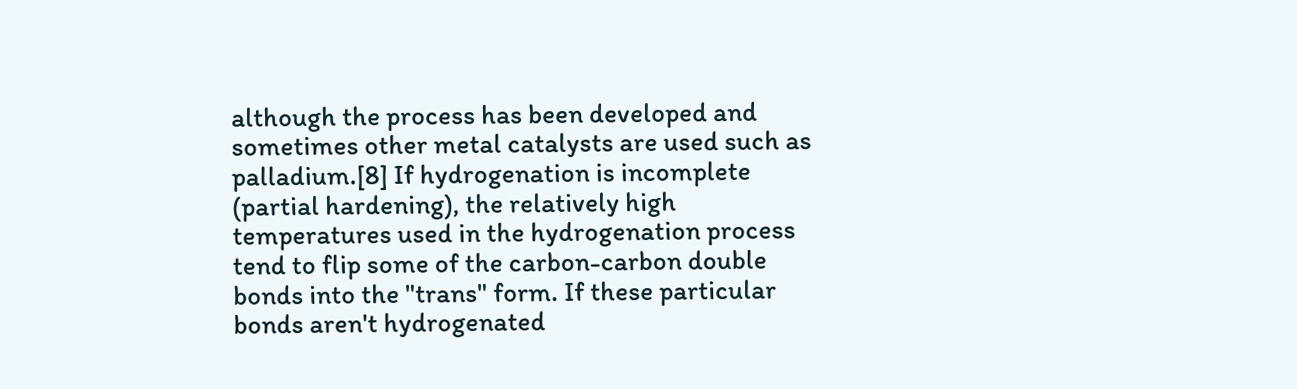although the process has been developed and sometimes other metal catalysts are used such as palladium.[8] If hydrogenation is incomplete (partial hardening), the relatively high temperatures used in the hydrogenation process tend to flip some of the carbon-carbon double bonds into the "trans" form. If these particular bonds aren't hydrogenated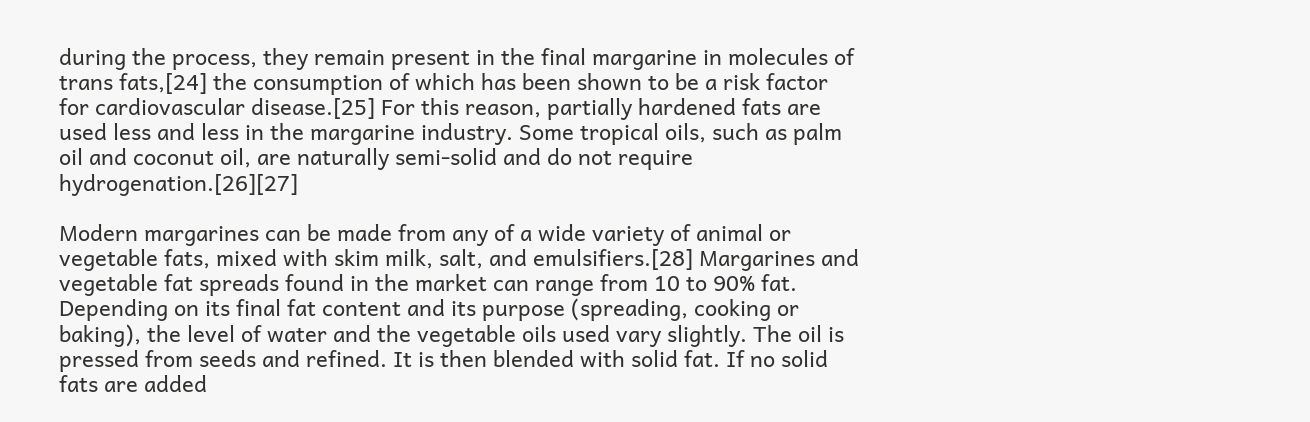during the process, they remain present in the final margarine in molecules of trans fats,[24] the consumption of which has been shown to be a risk factor for cardiovascular disease.[25] For this reason, partially hardened fats are used less and less in the margarine industry. Some tropical oils, such as palm oil and coconut oil, are naturally semi-solid and do not require hydrogenation.[26][27]

Modern margarines can be made from any of a wide variety of animal or vegetable fats, mixed with skim milk, salt, and emulsifiers.[28] Margarines and vegetable fat spreads found in the market can range from 10 to 90% fat. Depending on its final fat content and its purpose (spreading, cooking or baking), the level of water and the vegetable oils used vary slightly. The oil is pressed from seeds and refined. It is then blended with solid fat. If no solid fats are added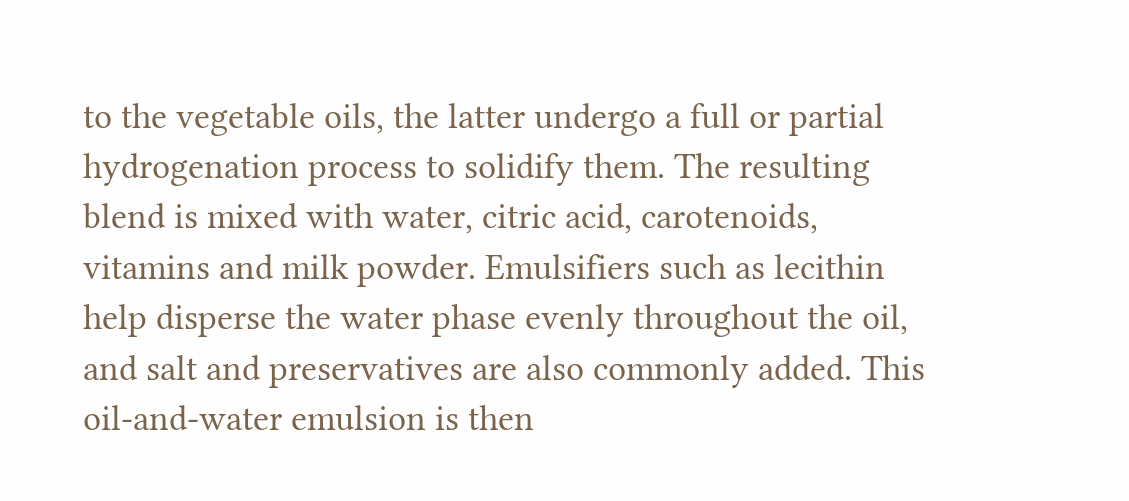to the vegetable oils, the latter undergo a full or partial hydrogenation process to solidify them. The resulting blend is mixed with water, citric acid, carotenoids, vitamins and milk powder. Emulsifiers such as lecithin help disperse the water phase evenly throughout the oil, and salt and preservatives are also commonly added. This oil-and-water emulsion is then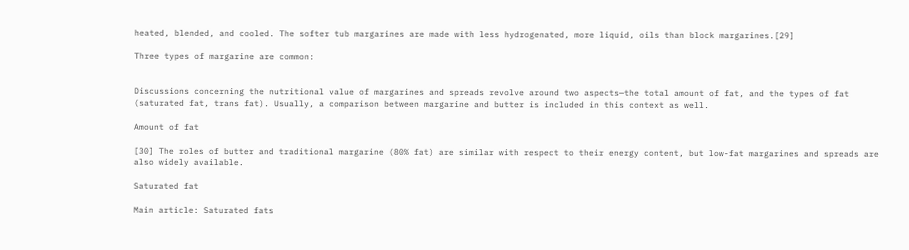heated, blended, and cooled. The softer tub margarines are made with less hydrogenated, more liquid, oils than block margarines.[29]

Three types of margarine are common:


Discussions concerning the nutritional value of margarines and spreads revolve around two aspects—the total amount of fat, and the types of fat (saturated fat, trans fat). Usually, a comparison between margarine and butter is included in this context as well.

Amount of fat

[30] The roles of butter and traditional margarine (80% fat) are similar with respect to their energy content, but low-fat margarines and spreads are also widely available.

Saturated fat

Main article: Saturated fats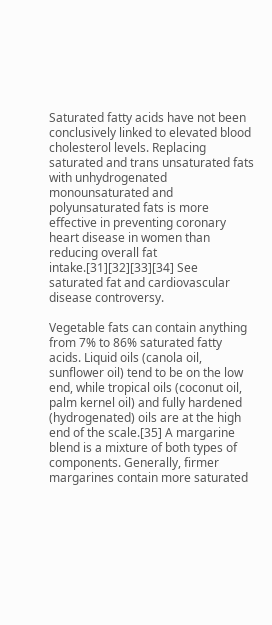Saturated fatty acids have not been conclusively linked to elevated blood cholesterol levels. Replacing saturated and trans unsaturated fats with unhydrogenated monounsaturated and polyunsaturated fats is more effective in preventing coronary heart disease in women than reducing overall fat intake.[31][32][33][34] See saturated fat and cardiovascular disease controversy.

Vegetable fats can contain anything from 7% to 86% saturated fatty acids. Liquid oils (canola oil, sunflower oil) tend to be on the low end, while tropical oils (coconut oil, palm kernel oil) and fully hardened (hydrogenated) oils are at the high end of the scale.[35] A margarine blend is a mixture of both types of components. Generally, firmer margarines contain more saturated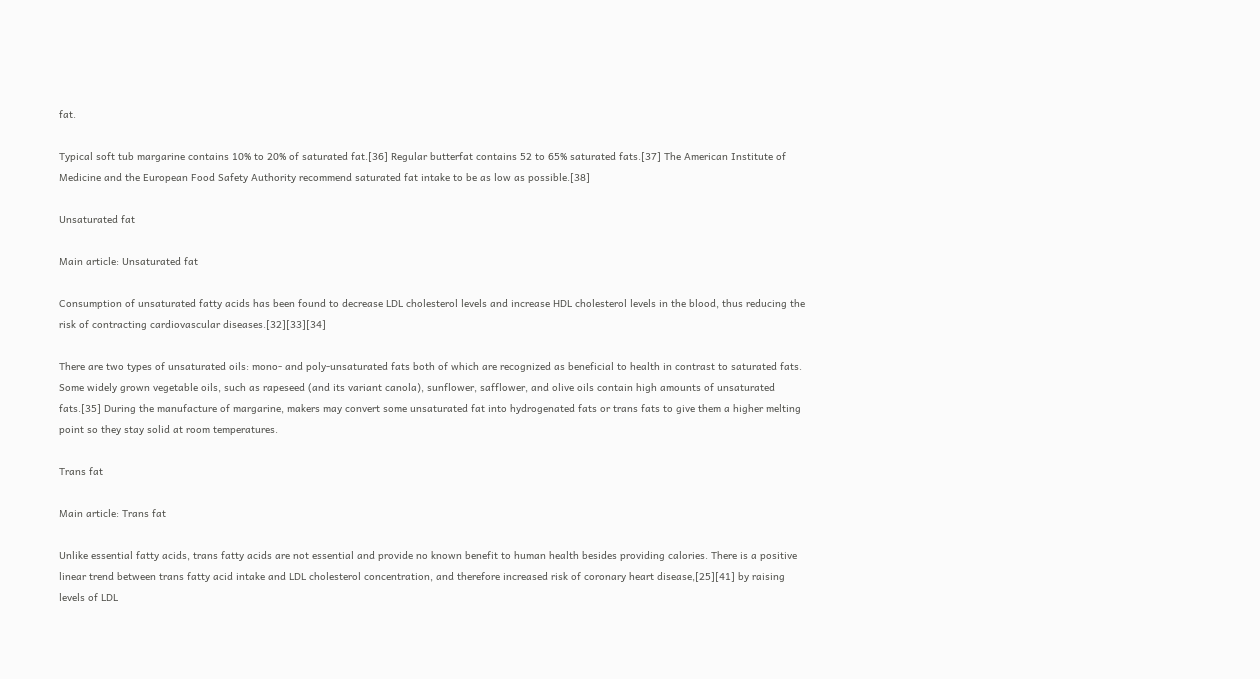fat.

Typical soft tub margarine contains 10% to 20% of saturated fat.[36] Regular butterfat contains 52 to 65% saturated fats.[37] The American Institute of Medicine and the European Food Safety Authority recommend saturated fat intake to be as low as possible.[38]

Unsaturated fat

Main article: Unsaturated fat

Consumption of unsaturated fatty acids has been found to decrease LDL cholesterol levels and increase HDL cholesterol levels in the blood, thus reducing the risk of contracting cardiovascular diseases.[32][33][34]

There are two types of unsaturated oils: mono- and poly-unsaturated fats both of which are recognized as beneficial to health in contrast to saturated fats. Some widely grown vegetable oils, such as rapeseed (and its variant canola), sunflower, safflower, and olive oils contain high amounts of unsaturated fats.[35] During the manufacture of margarine, makers may convert some unsaturated fat into hydrogenated fats or trans fats to give them a higher melting point so they stay solid at room temperatures.

Trans fat

Main article: Trans fat

Unlike essential fatty acids, trans fatty acids are not essential and provide no known benefit to human health besides providing calories. There is a positive linear trend between trans fatty acid intake and LDL cholesterol concentration, and therefore increased risk of coronary heart disease,[25][41] by raising levels of LDL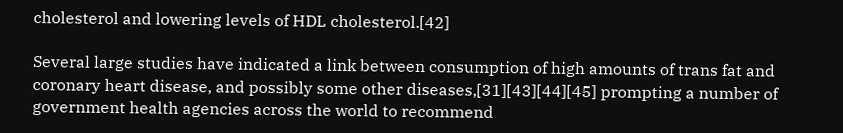cholesterol and lowering levels of HDL cholesterol.[42]

Several large studies have indicated a link between consumption of high amounts of trans fat and coronary heart disease, and possibly some other diseases,[31][43][44][45] prompting a number of government health agencies across the world to recommend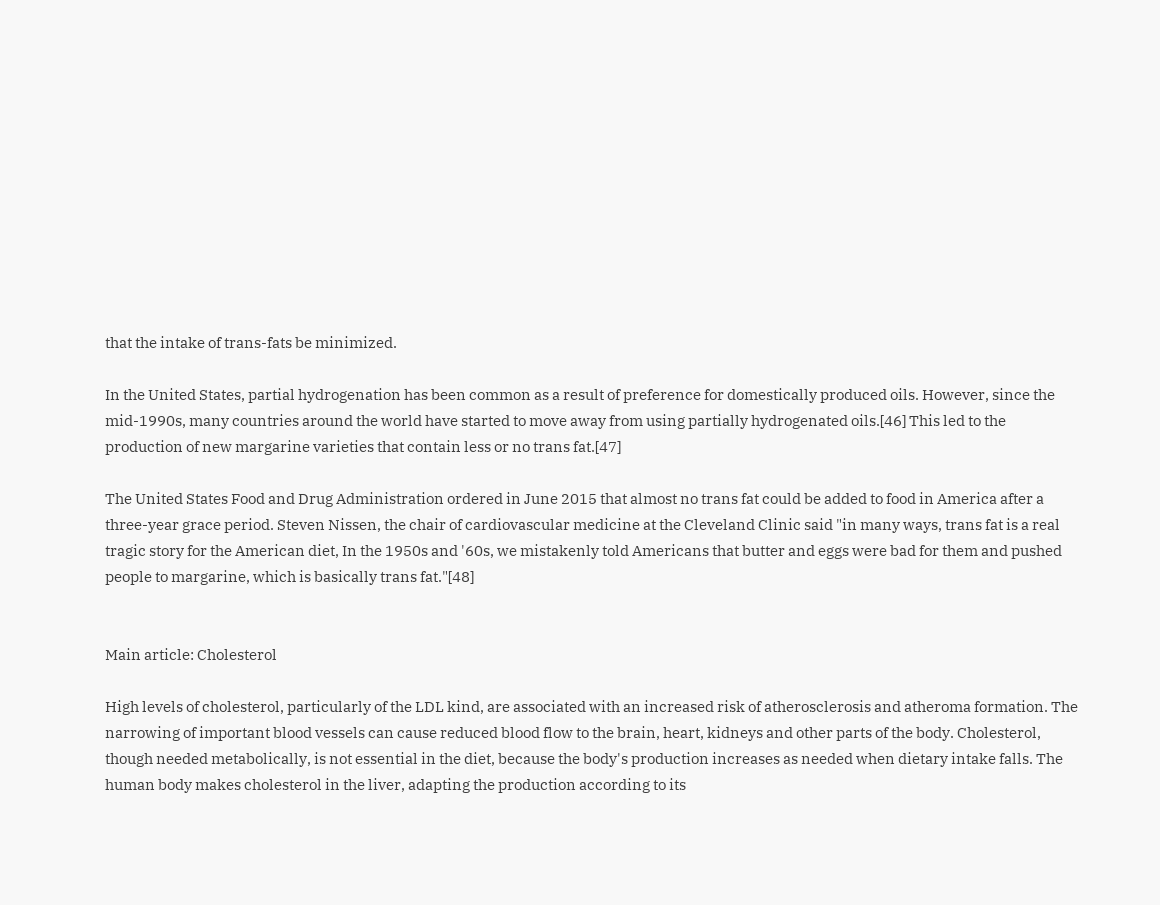that the intake of trans-fats be minimized.

In the United States, partial hydrogenation has been common as a result of preference for domestically produced oils. However, since the mid-1990s, many countries around the world have started to move away from using partially hydrogenated oils.[46] This led to the production of new margarine varieties that contain less or no trans fat.[47]

The United States Food and Drug Administration ordered in June 2015 that almost no trans fat could be added to food in America after a three-year grace period. Steven Nissen, the chair of cardiovascular medicine at the Cleveland Clinic said "in many ways, trans fat is a real tragic story for the American diet, In the 1950s and '60s, we mistakenly told Americans that butter and eggs were bad for them and pushed people to margarine, which is basically trans fat."[48]


Main article: Cholesterol

High levels of cholesterol, particularly of the LDL kind, are associated with an increased risk of atherosclerosis and atheroma formation. The narrowing of important blood vessels can cause reduced blood flow to the brain, heart, kidneys and other parts of the body. Cholesterol, though needed metabolically, is not essential in the diet, because the body's production increases as needed when dietary intake falls. The human body makes cholesterol in the liver, adapting the production according to its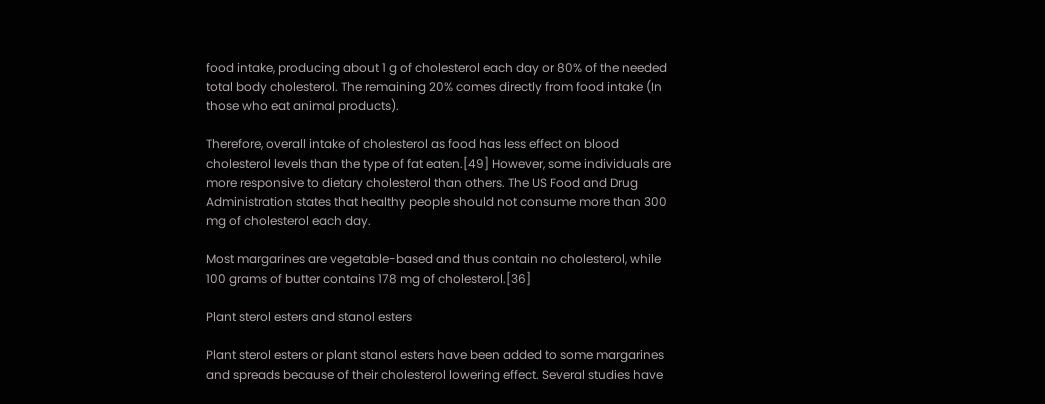food intake, producing about 1 g of cholesterol each day or 80% of the needed total body cholesterol. The remaining 20% comes directly from food intake (In those who eat animal products).

Therefore, overall intake of cholesterol as food has less effect on blood cholesterol levels than the type of fat eaten.[49] However, some individuals are more responsive to dietary cholesterol than others. The US Food and Drug Administration states that healthy people should not consume more than 300 mg of cholesterol each day.

Most margarines are vegetable-based and thus contain no cholesterol, while 100 grams of butter contains 178 mg of cholesterol.[36]

Plant sterol esters and stanol esters

Plant sterol esters or plant stanol esters have been added to some margarines and spreads because of their cholesterol lowering effect. Several studies have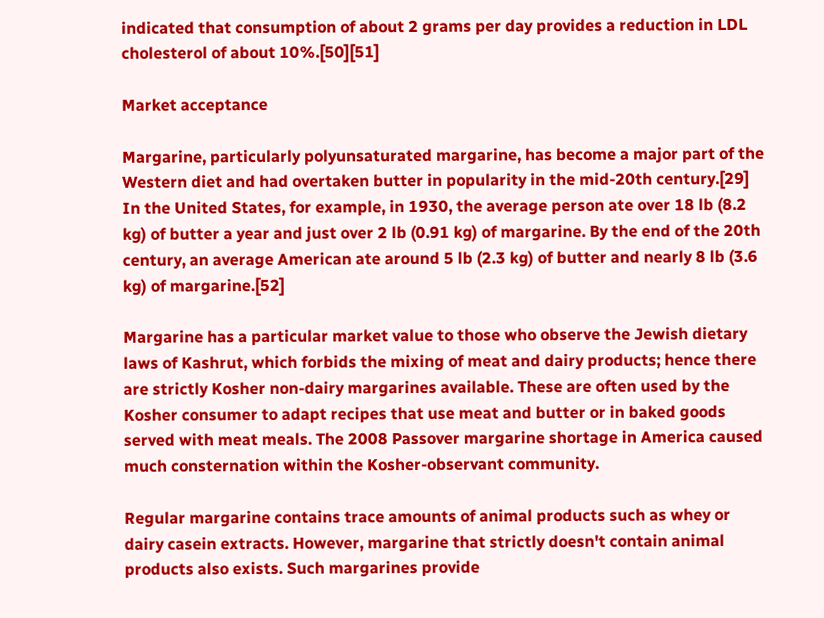indicated that consumption of about 2 grams per day provides a reduction in LDL cholesterol of about 10%.[50][51]

Market acceptance

Margarine, particularly polyunsaturated margarine, has become a major part of the Western diet and had overtaken butter in popularity in the mid-20th century.[29] In the United States, for example, in 1930, the average person ate over 18 lb (8.2 kg) of butter a year and just over 2 lb (0.91 kg) of margarine. By the end of the 20th century, an average American ate around 5 lb (2.3 kg) of butter and nearly 8 lb (3.6 kg) of margarine.[52]

Margarine has a particular market value to those who observe the Jewish dietary laws of Kashrut, which forbids the mixing of meat and dairy products; hence there are strictly Kosher non-dairy margarines available. These are often used by the Kosher consumer to adapt recipes that use meat and butter or in baked goods served with meat meals. The 2008 Passover margarine shortage in America caused much consternation within the Kosher-observant community.

Regular margarine contains trace amounts of animal products such as whey or dairy casein extracts. However, margarine that strictly doesn't contain animal products also exists. Such margarines provide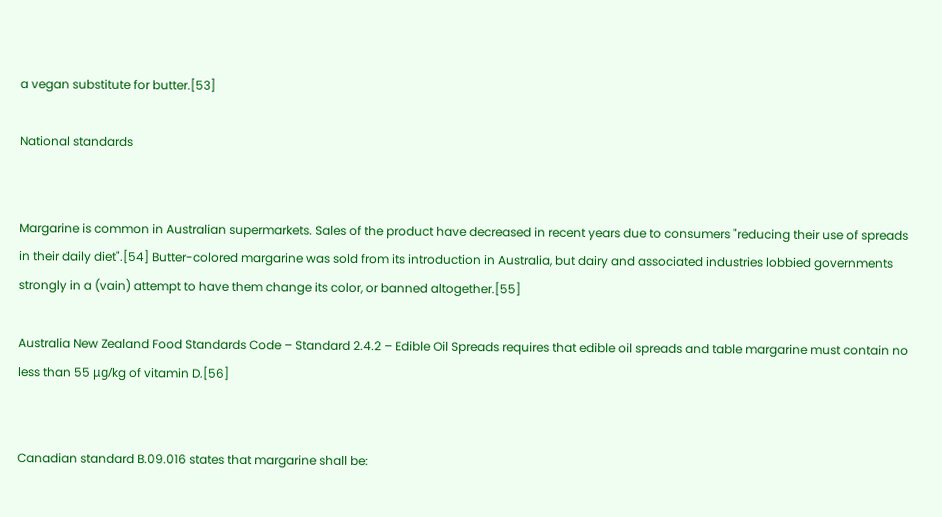a vegan substitute for butter.[53]

National standards


Margarine is common in Australian supermarkets. Sales of the product have decreased in recent years due to consumers "reducing their use of spreads in their daily diet".[54] Butter-colored margarine was sold from its introduction in Australia, but dairy and associated industries lobbied governments strongly in a (vain) attempt to have them change its color, or banned altogether.[55]

Australia New Zealand Food Standards Code – Standard 2.4.2 – Edible Oil Spreads requires that edible oil spreads and table margarine must contain no less than 55 μg/kg of vitamin D.[56]


Canadian standard B.09.016 states that margarine shall be: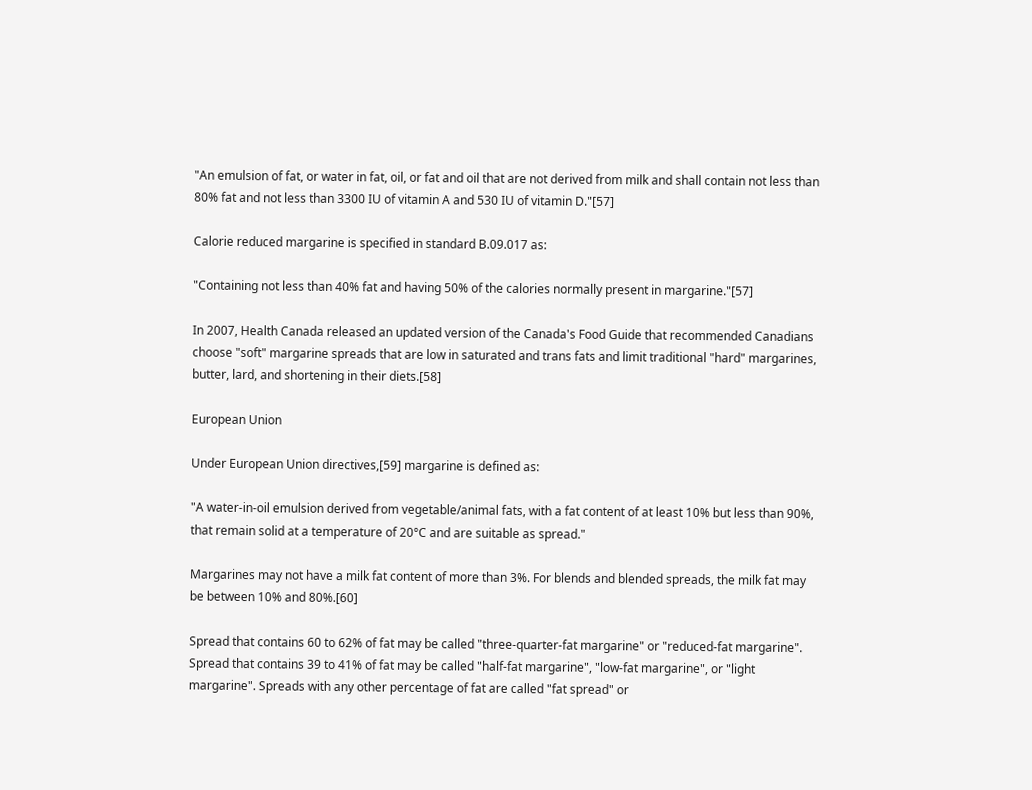"An emulsion of fat, or water in fat, oil, or fat and oil that are not derived from milk and shall contain not less than 80% fat and not less than 3300 IU of vitamin A and 530 IU of vitamin D."[57]

Calorie reduced margarine is specified in standard B.09.017 as:

"Containing not less than 40% fat and having 50% of the calories normally present in margarine."[57]

In 2007, Health Canada released an updated version of the Canada's Food Guide that recommended Canadians choose "soft" margarine spreads that are low in saturated and trans fats and limit traditional "hard" margarines, butter, lard, and shortening in their diets.[58]

European Union

Under European Union directives,[59] margarine is defined as:

"A water-in-oil emulsion derived from vegetable/animal fats, with a fat content of at least 10% but less than 90%, that remain solid at a temperature of 20°C and are suitable as spread."

Margarines may not have a milk fat content of more than 3%. For blends and blended spreads, the milk fat may be between 10% and 80%.[60]

Spread that contains 60 to 62% of fat may be called "three-quarter-fat margarine" or "reduced-fat margarine". Spread that contains 39 to 41% of fat may be called "half-fat margarine", "low-fat margarine", or "light margarine". Spreads with any other percentage of fat are called "fat spread" or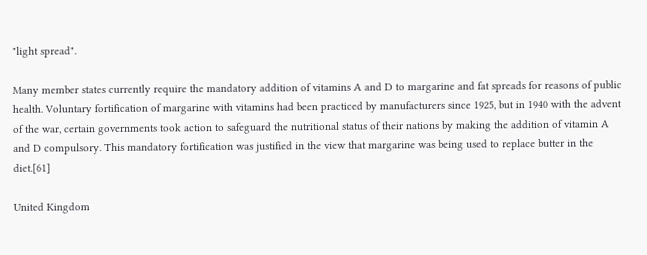"light spread".

Many member states currently require the mandatory addition of vitamins A and D to margarine and fat spreads for reasons of public health. Voluntary fortification of margarine with vitamins had been practiced by manufacturers since 1925, but in 1940 with the advent of the war, certain governments took action to safeguard the nutritional status of their nations by making the addition of vitamin A and D compulsory. This mandatory fortification was justified in the view that margarine was being used to replace butter in the diet.[61]

United Kingdom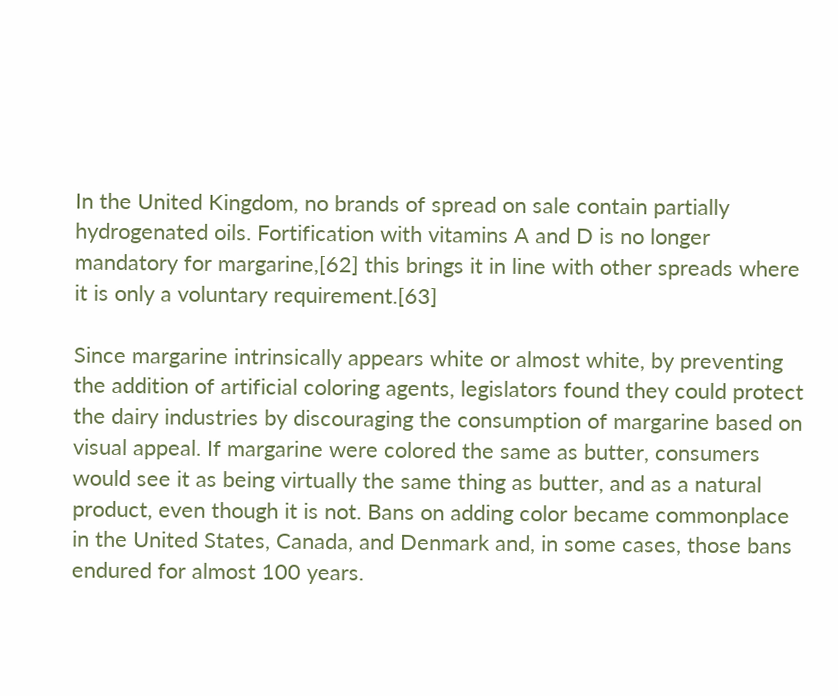In the United Kingdom, no brands of spread on sale contain partially hydrogenated oils. Fortification with vitamins A and D is no longer mandatory for margarine,[62] this brings it in line with other spreads where it is only a voluntary requirement.[63]

Since margarine intrinsically appears white or almost white, by preventing the addition of artificial coloring agents, legislators found they could protect the dairy industries by discouraging the consumption of margarine based on visual appeal. If margarine were colored the same as butter, consumers would see it as being virtually the same thing as butter, and as a natural product, even though it is not. Bans on adding color became commonplace in the United States, Canada, and Denmark and, in some cases, those bans endured for almost 100 years.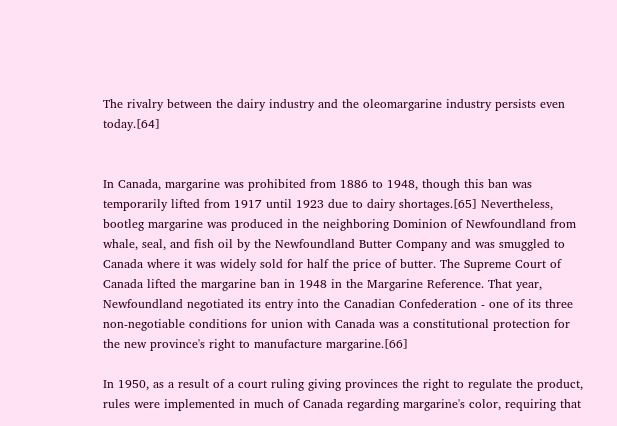The rivalry between the dairy industry and the oleomargarine industry persists even today.[64]


In Canada, margarine was prohibited from 1886 to 1948, though this ban was temporarily lifted from 1917 until 1923 due to dairy shortages.[65] Nevertheless, bootleg margarine was produced in the neighboring Dominion of Newfoundland from whale, seal, and fish oil by the Newfoundland Butter Company and was smuggled to Canada where it was widely sold for half the price of butter. The Supreme Court of Canada lifted the margarine ban in 1948 in the Margarine Reference. That year, Newfoundland negotiated its entry into the Canadian Confederation - one of its three non-negotiable conditions for union with Canada was a constitutional protection for the new province's right to manufacture margarine.[66]

In 1950, as a result of a court ruling giving provinces the right to regulate the product, rules were implemented in much of Canada regarding margarine's color, requiring that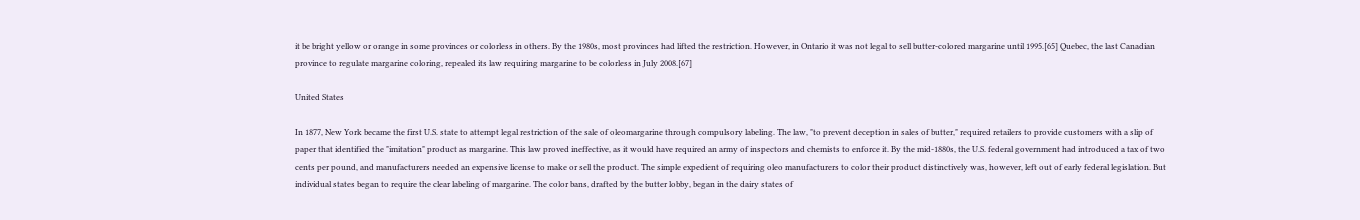it be bright yellow or orange in some provinces or colorless in others. By the 1980s, most provinces had lifted the restriction. However, in Ontario it was not legal to sell butter-colored margarine until 1995.[65] Quebec, the last Canadian province to regulate margarine coloring, repealed its law requiring margarine to be colorless in July 2008.[67]

United States

In 1877, New York became the first U.S. state to attempt legal restriction of the sale of oleomargarine through compulsory labeling. The law, "to prevent deception in sales of butter," required retailers to provide customers with a slip of paper that identified the "imitation" product as margarine. This law proved ineffective, as it would have required an army of inspectors and chemists to enforce it. By the mid-1880s, the U.S. federal government had introduced a tax of two cents per pound, and manufacturers needed an expensive license to make or sell the product. The simple expedient of requiring oleo manufacturers to color their product distinctively was, however, left out of early federal legislation. But individual states began to require the clear labeling of margarine. The color bans, drafted by the butter lobby, began in the dairy states of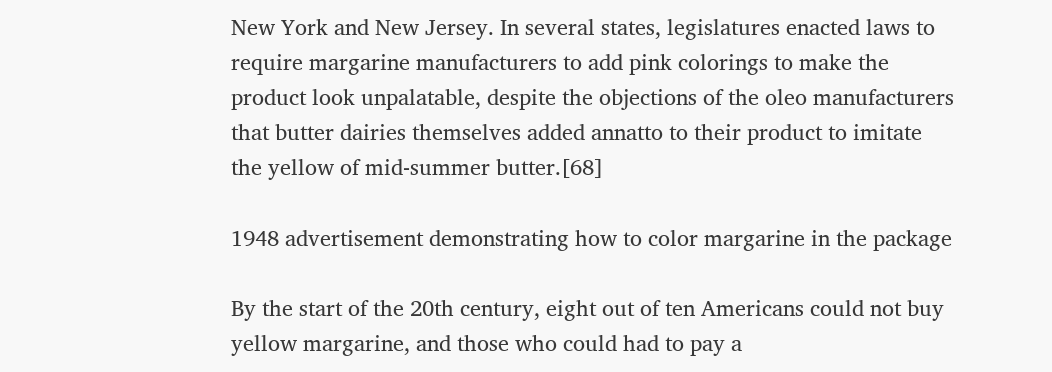New York and New Jersey. In several states, legislatures enacted laws to require margarine manufacturers to add pink colorings to make the product look unpalatable, despite the objections of the oleo manufacturers that butter dairies themselves added annatto to their product to imitate the yellow of mid-summer butter.[68]

1948 advertisement demonstrating how to color margarine in the package

By the start of the 20th century, eight out of ten Americans could not buy yellow margarine, and those who could had to pay a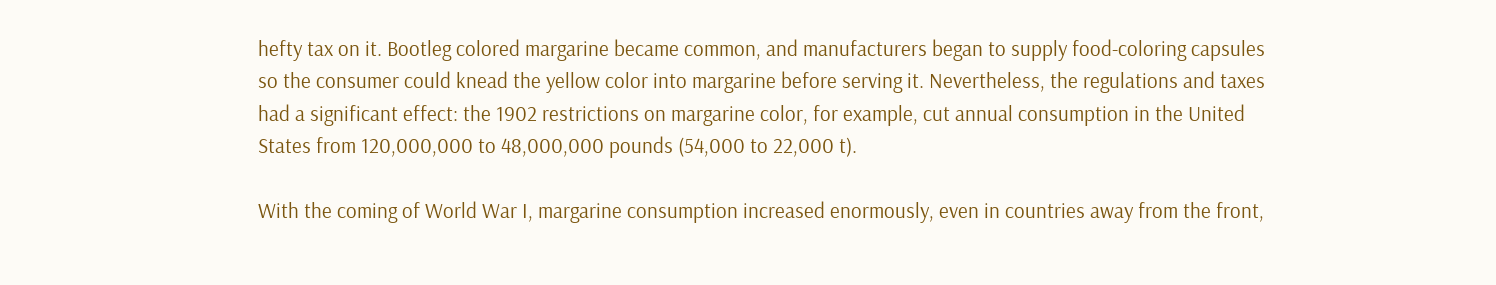hefty tax on it. Bootleg colored margarine became common, and manufacturers began to supply food-coloring capsules so the consumer could knead the yellow color into margarine before serving it. Nevertheless, the regulations and taxes had a significant effect: the 1902 restrictions on margarine color, for example, cut annual consumption in the United States from 120,000,000 to 48,000,000 pounds (54,000 to 22,000 t).

With the coming of World War I, margarine consumption increased enormously, even in countries away from the front,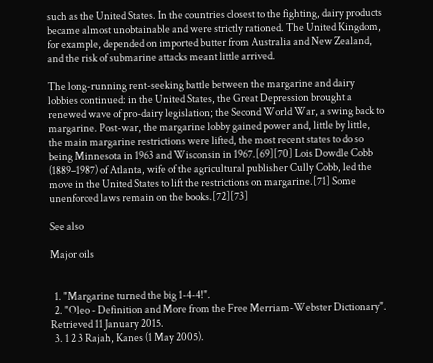such as the United States. In the countries closest to the fighting, dairy products became almost unobtainable and were strictly rationed. The United Kingdom, for example, depended on imported butter from Australia and New Zealand, and the risk of submarine attacks meant little arrived.

The long-running rent-seeking battle between the margarine and dairy lobbies continued: in the United States, the Great Depression brought a renewed wave of pro-dairy legislation; the Second World War, a swing back to margarine. Post-war, the margarine lobby gained power and, little by little, the main margarine restrictions were lifted, the most recent states to do so being Minnesota in 1963 and Wisconsin in 1967.[69][70] Lois Dowdle Cobb (1889–1987) of Atlanta, wife of the agricultural publisher Cully Cobb, led the move in the United States to lift the restrictions on margarine.[71] Some unenforced laws remain on the books.[72][73]

See also

Major oils


  1. "Margarine turned the big 1-4-4!".
  2. "Oleo - Definition and More from the Free Merriam-Webster Dictionary". Retrieved 11 January 2015.
  3. 1 2 3 Rajah, Kanes (1 May 2005).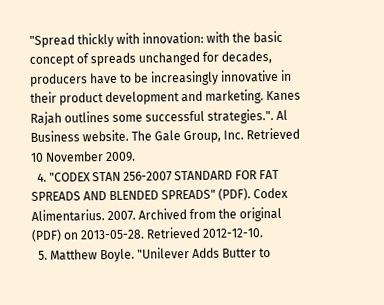"Spread thickly with innovation: with the basic concept of spreads unchanged for decades, producers have to be increasingly innovative in their product development and marketing. Kanes Rajah outlines some successful strategies.". Al Business website. The Gale Group, Inc. Retrieved 10 November 2009.
  4. "CODEX STAN 256-2007 STANDARD FOR FAT SPREADS AND BLENDED SPREADS" (PDF). Codex Alimentarius. 2007. Archived from the original (PDF) on 2013-05-28. Retrieved 2012-12-10.
  5. Matthew Boyle. "Unilever Adds Butter to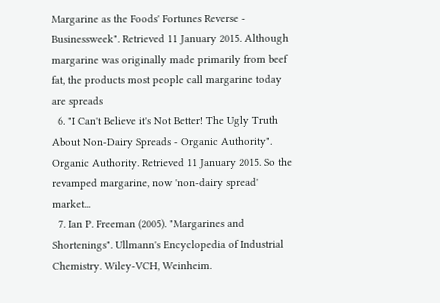Margarine as the Foods' Fortunes Reverse - Businessweek". Retrieved 11 January 2015. Although margarine was originally made primarily from beef fat, the products most people call margarine today are spreads
  6. "I Can't Believe it's Not Better! The Ugly Truth About Non-Dairy Spreads - Organic Authority". Organic Authority. Retrieved 11 January 2015. So the revamped margarine, now 'non-dairy spread' market...
  7. Ian P. Freeman (2005). "Margarines and Shortenings". Ullmann's Encyclopedia of Industrial Chemistry. Wiley-VCH, Weinheim.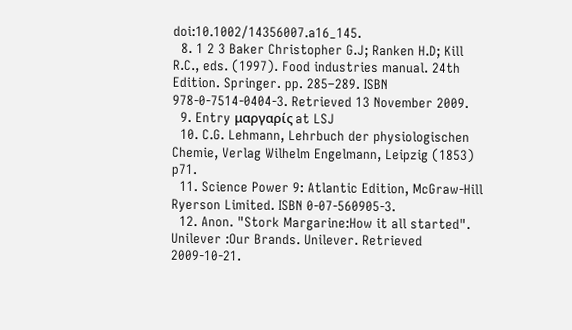doi:10.1002/14356007.a16_145.
  8. 1 2 3 Baker Christopher G.J; Ranken H.D; Kill R.C., eds. (1997). Food industries manual. 24th Edition. Springer. pp. 285–289. ISBN 978-0-7514-0404-3. Retrieved 13 November 2009.
  9. Entry μαργαρίς at LSJ
  10. C.G. Lehmann, Lehrbuch der physiologischen Chemie, Verlag Wilhelm Engelmann, Leipzig (1853) p71.
  11. Science Power 9: Atlantic Edition, McGraw-Hill Ryerson Limited. ISBN 0-07-560905-3.
  12. Anon. "Stork Margarine:How it all started". Unilever :Our Brands. Unilever. Retrieved 2009-10-21.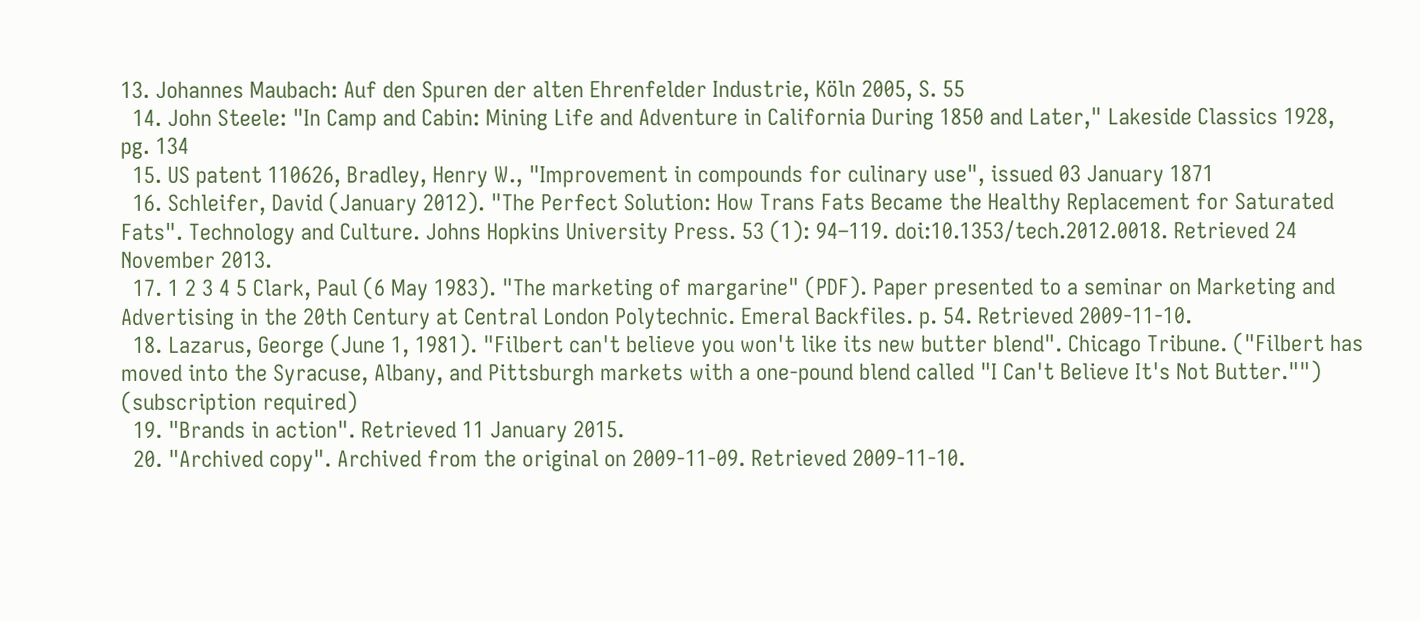13. Johannes Maubach: Auf den Spuren der alten Ehrenfelder Industrie, Köln 2005, S. 55
  14. John Steele: "In Camp and Cabin: Mining Life and Adventure in California During 1850 and Later," Lakeside Classics 1928, pg. 134
  15. US patent 110626, Bradley, Henry W., "Improvement in compounds for culinary use", issued 03 January 1871
  16. Schleifer, David (January 2012). "The Perfect Solution: How Trans Fats Became the Healthy Replacement for Saturated Fats". Technology and Culture. Johns Hopkins University Press. 53 (1): 94–119. doi:10.1353/tech.2012.0018. Retrieved 24 November 2013.
  17. 1 2 3 4 5 Clark, Paul (6 May 1983). "The marketing of margarine" (PDF). Paper presented to a seminar on Marketing and Advertising in the 20th Century at Central London Polytechnic. Emeral Backfiles. p. 54. Retrieved 2009-11-10.
  18. Lazarus, George (June 1, 1981). "Filbert can't believe you won't like its new butter blend". Chicago Tribune. ("Filbert has moved into the Syracuse, Albany, and Pittsburgh markets with a one-pound blend called "I Can't Believe It's Not Butter."") (subscription required)
  19. "Brands in action". Retrieved 11 January 2015.
  20. "Archived copy". Archived from the original on 2009-11-09. Retrieved 2009-11-10.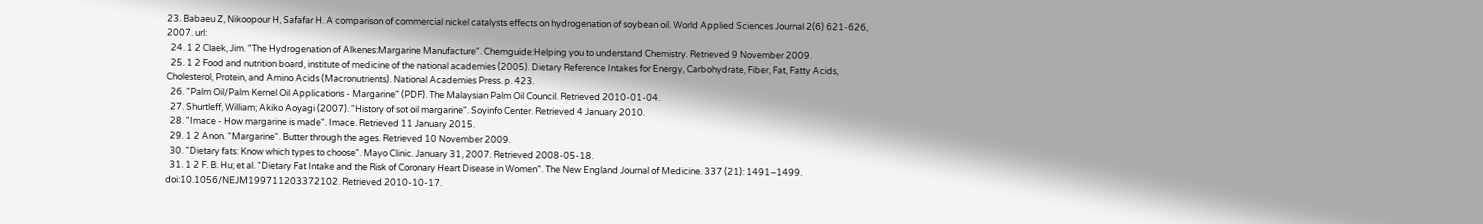23. Babaeu Z, Nikoopour H, Safafar H. A comparison of commercial nickel catalysts effects on hydrogenation of soybean oil. World Applied Sciences Journal 2(6) 621-626, 2007. url:
  24. 1 2 Claek, Jim. "The Hydrogenation of Alkenes:Margarine Manufacture". Chemguide:Helping you to understand Chemistry. Retrieved 9 November 2009.
  25. 1 2 Food and nutrition board, institute of medicine of the national academies (2005). Dietary Reference Intakes for Energy, Carbohydrate, Fiber, Fat, Fatty Acids, Cholesterol, Protein, and Amino Acids (Macronutrients). National Academies Press. p. 423.
  26. "Palm Oil/Palm Kernel Oil Applications - Margarine" (PDF). The Malaysian Palm Oil Council. Retrieved 2010-01-04.
  27. Shurtleff, William; Akiko Aoyagi (2007). "History of sot oil margarine". Soyinfo Center. Retrieved 4 January 2010.
  28. "Imace - How margarine is made". Imace. Retrieved 11 January 2015.
  29. 1 2 Anon. "Margarine". Butter through the ages. Retrieved 10 November 2009.
  30. "Dietary fats: Know which types to choose". Mayo Clinic. January 31, 2007. Retrieved 2008-05-18.
  31. 1 2 F. B. Hu; et al. "Dietary Fat Intake and the Risk of Coronary Heart Disease in Women". The New England Journal of Medicine. 337 (21): 1491–1499. doi:10.1056/NEJM199711203372102. Retrieved 2010-10-17.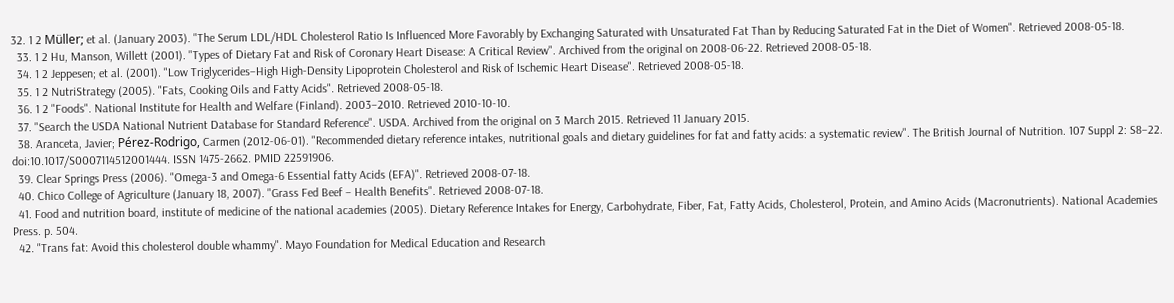32. 1 2 Müller; et al. (January 2003). "The Serum LDL/HDL Cholesterol Ratio Is Influenced More Favorably by Exchanging Saturated with Unsaturated Fat Than by Reducing Saturated Fat in the Diet of Women". Retrieved 2008-05-18.
  33. 1 2 Hu, Manson, Willett (2001). "Types of Dietary Fat and Risk of Coronary Heart Disease: A Critical Review". Archived from the original on 2008-06-22. Retrieved 2008-05-18.
  34. 1 2 Jeppesen; et al. (2001). "Low Triglycerides–High High-Density Lipoprotein Cholesterol and Risk of Ischemic Heart Disease". Retrieved 2008-05-18.
  35. 1 2 NutriStrategy (2005). "Fats, Cooking Oils and Fatty Acids". Retrieved 2008-05-18.
  36. 1 2 "Foods". National Institute for Health and Welfare (Finland). 2003–2010. Retrieved 2010-10-10.
  37. "Search the USDA National Nutrient Database for Standard Reference". USDA. Archived from the original on 3 March 2015. Retrieved 11 January 2015.
  38. Aranceta, Javier; Pérez-Rodrigo, Carmen (2012-06-01). "Recommended dietary reference intakes, nutritional goals and dietary guidelines for fat and fatty acids: a systematic review". The British Journal of Nutrition. 107 Suppl 2: S8–22. doi:10.1017/S0007114512001444. ISSN 1475-2662. PMID 22591906.
  39. Clear Springs Press (2006). "Omega-3 and Omega-6 Essential fatty Acids (EFA)". Retrieved 2008-07-18.
  40. Chico College of Agriculture (January 18, 2007). "Grass Fed Beef – Health Benefits". Retrieved 2008-07-18.
  41. Food and nutrition board, institute of medicine of the national academies (2005). Dietary Reference Intakes for Energy, Carbohydrate, Fiber, Fat, Fatty Acids, Cholesterol, Protein, and Amino Acids (Macronutrients). National Academies Press. p. 504.
  42. "Trans fat: Avoid this cholesterol double whammy". Mayo Foundation for Medical Education and Research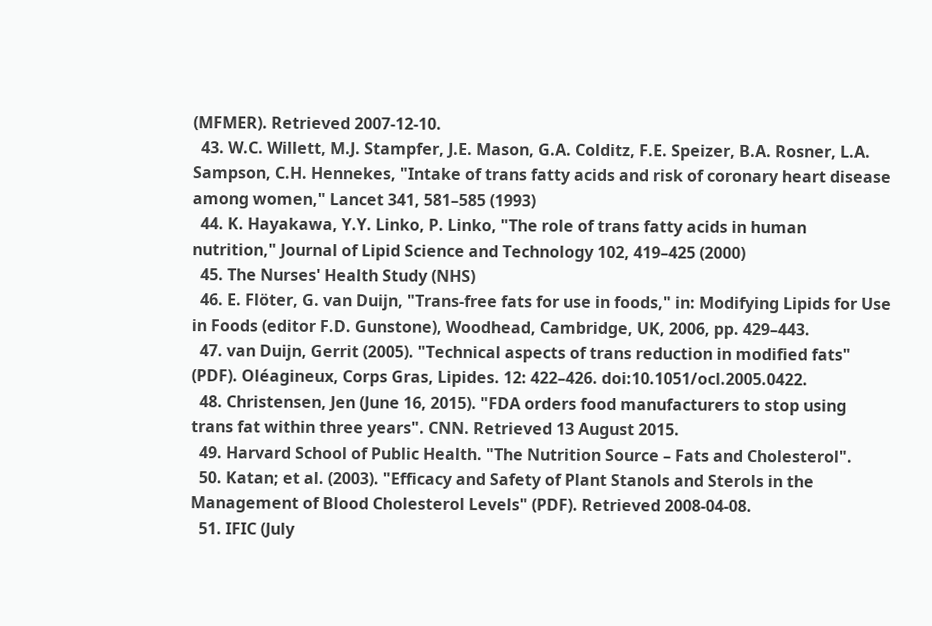(MFMER). Retrieved 2007-12-10.
  43. W.C. Willett, M.J. Stampfer, J.E. Mason, G.A. Colditz, F.E. Speizer, B.A. Rosner, L.A. Sampson, C.H. Hennekes, "Intake of trans fatty acids and risk of coronary heart disease among women," Lancet 341, 581–585 (1993)
  44. K. Hayakawa, Y.Y. Linko, P. Linko, "The role of trans fatty acids in human nutrition," Journal of Lipid Science and Technology 102, 419–425 (2000)
  45. The Nurses' Health Study (NHS)
  46. E. Flöter, G. van Duijn, "Trans-free fats for use in foods," in: Modifying Lipids for Use in Foods (editor F.D. Gunstone), Woodhead, Cambridge, UK, 2006, pp. 429–443.
  47. van Duijn, Gerrit (2005). "Technical aspects of trans reduction in modified fats" (PDF). Oléagineux, Corps Gras, Lipides. 12: 422–426. doi:10.1051/ocl.2005.0422.
  48. Christensen, Jen (June 16, 2015). "FDA orders food manufacturers to stop using trans fat within three years". CNN. Retrieved 13 August 2015.
  49. Harvard School of Public Health. "The Nutrition Source – Fats and Cholesterol".
  50. Katan; et al. (2003). "Efficacy and Safety of Plant Stanols and Sterols in the Management of Blood Cholesterol Levels" (PDF). Retrieved 2008-04-08.
  51. IFIC (July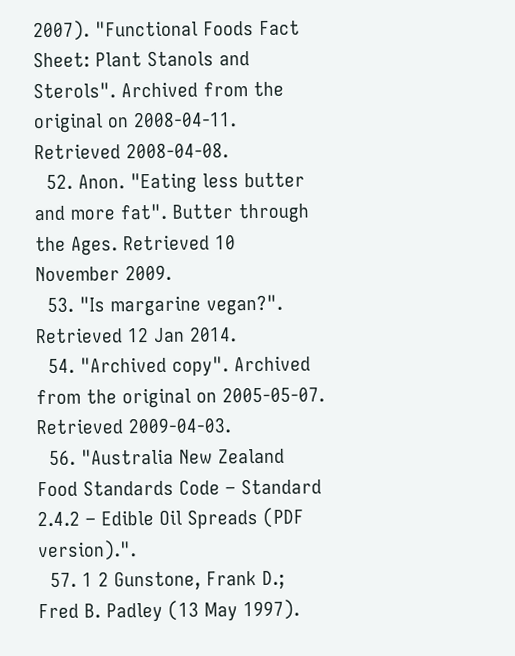2007). "Functional Foods Fact Sheet: Plant Stanols and Sterols". Archived from the original on 2008-04-11. Retrieved 2008-04-08.
  52. Anon. "Eating less butter and more fat". Butter through the Ages. Retrieved 10 November 2009.
  53. "Is margarine vegan?". Retrieved 12 Jan 2014.
  54. "Archived copy". Archived from the original on 2005-05-07. Retrieved 2009-04-03.
  56. "Australia New Zealand Food Standards Code – Standard 2.4.2 – Edible Oil Spreads (PDF version).".
  57. 1 2 Gunstone, Frank D.; Fred B. Padley (13 May 1997).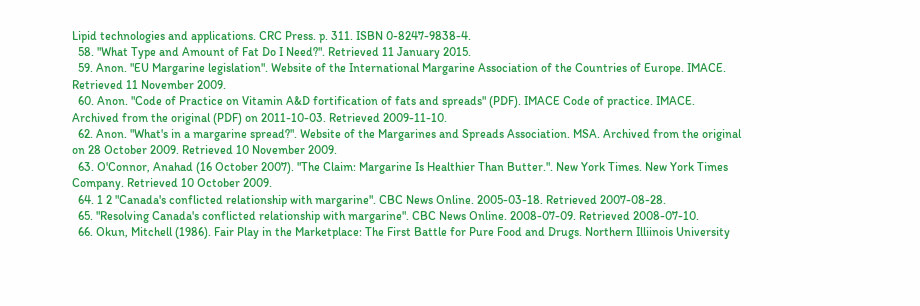Lipid technologies and applications. CRC Press. p. 311. ISBN 0-8247-9838-4.
  58. "What Type and Amount of Fat Do I Need?". Retrieved 11 January 2015.
  59. Anon. "EU Margarine legislation". Website of the International Margarine Association of the Countries of Europe. IMACE. Retrieved 11 November 2009.
  60. Anon. "Code of Practice on Vitamin A&D fortification of fats and spreads" (PDF). IMACE Code of practice. IMACE. Archived from the original (PDF) on 2011-10-03. Retrieved 2009-11-10.
  62. Anon. "What's in a margarine spread?". Website of the Margarines and Spreads Association. MSA. Archived from the original on 28 October 2009. Retrieved 10 November 2009.
  63. O'Connor, Anahad (16 October 2007). "The Claim: Margarine Is Healthier Than Butter.". New York Times. New York Times Company. Retrieved 10 October 2009.
  64. 1 2 "Canada's conflicted relationship with margarine". CBC News Online. 2005-03-18. Retrieved 2007-08-28.
  65. "Resolving Canada's conflicted relationship with margarine". CBC News Online. 2008-07-09. Retrieved 2008-07-10.
  66. Okun, Mitchell (1986). Fair Play in the Marketplace: The First Battle for Pure Food and Drugs. Northern Illiinois University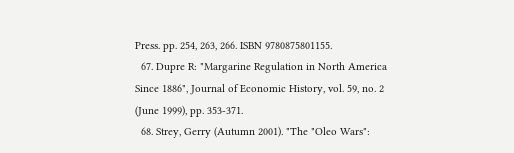Press. pp. 254, 263, 266. ISBN 9780875801155.
  67. Dupre R: "Margarine Regulation in North America Since 1886", Journal of Economic History, vol. 59, no. 2 (June 1999), pp. 353-371.
  68. Strey, Gerry (Autumn 2001). "The "Oleo Wars":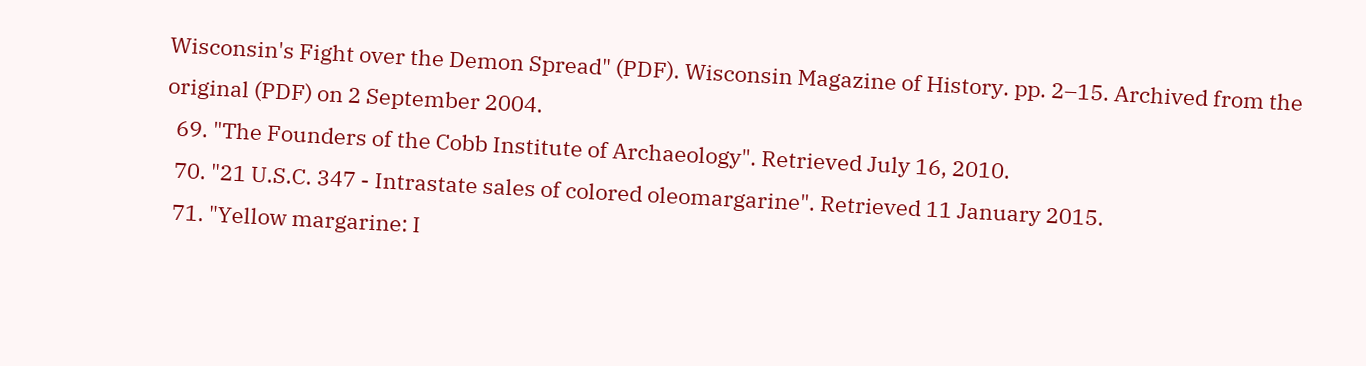Wisconsin's Fight over the Demon Spread" (PDF). Wisconsin Magazine of History. pp. 2–15. Archived from the original (PDF) on 2 September 2004.
  69. "The Founders of the Cobb Institute of Archaeology". Retrieved July 16, 2010.
  70. "21 U.S.C. 347 - Intrastate sales of colored oleomargarine". Retrieved 11 January 2015.
  71. "Yellow margarine: I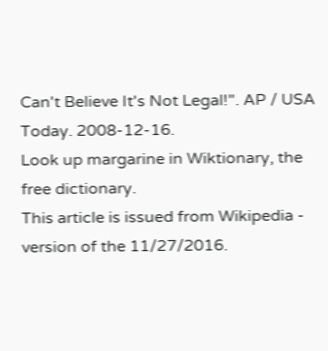Can't Believe It's Not Legal!". AP / USA Today. 2008-12-16.
Look up margarine in Wiktionary, the free dictionary.
This article is issued from Wikipedia - version of the 11/27/2016.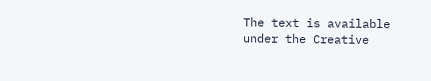The text is available under the Creative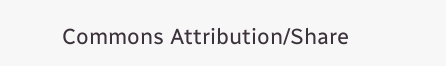Commons Attribution/Share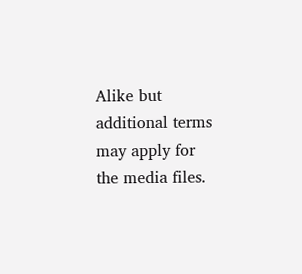Alike but additional terms may apply for the media files.